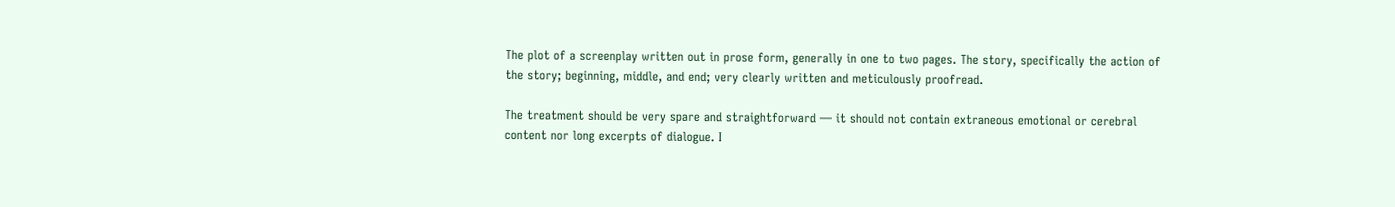The plot of a screenplay written out in prose form, generally in one to two pages. The story, specifically the action of the story; beginning, middle, and end; very clearly written and meticulously proofread.

The treatment should be very spare and straightforward — it should not contain extraneous emotional or cerebral content nor long excerpts of dialogue. I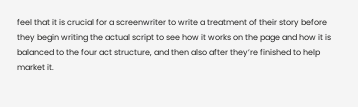feel that it is crucial for a screenwriter to write a treatment of their story before they begin writing the actual script to see how it works on the page and how it is balanced to the four act structure, and then also after they’re finished to help market it.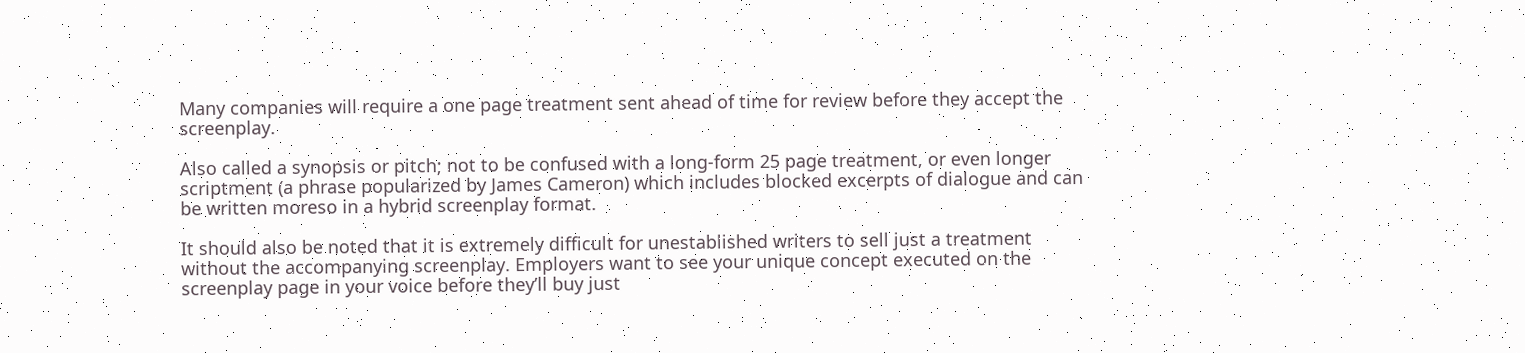Many companies will require a one page treatment sent ahead of time for review before they accept the screenplay.

Also called a synopsis or pitch; not to be confused with a long-form 25 page treatment, or even longer scriptment (a phrase popularized by James Cameron) which includes blocked excerpts of dialogue and can be written moreso in a hybrid screenplay format.

It should also be noted that it is extremely difficult for unestablished writers to sell just a treatment without the accompanying screenplay. Employers want to see your unique concept executed on the screenplay page in your voice before they’ll buy just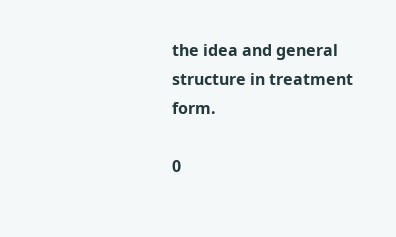the idea and general structure in treatment form.

0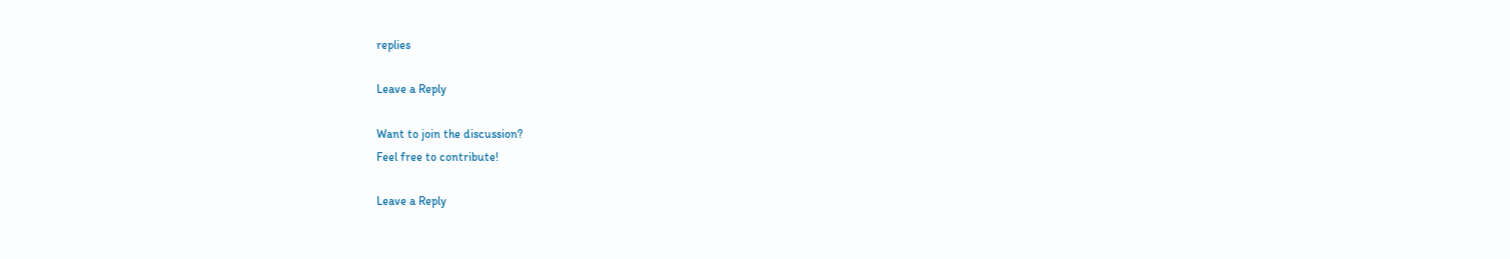replies

Leave a Reply

Want to join the discussion?
Feel free to contribute!

Leave a Reply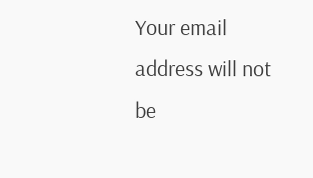Your email address will not be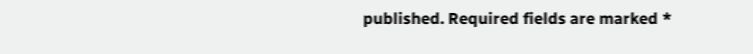published. Required fields are marked *